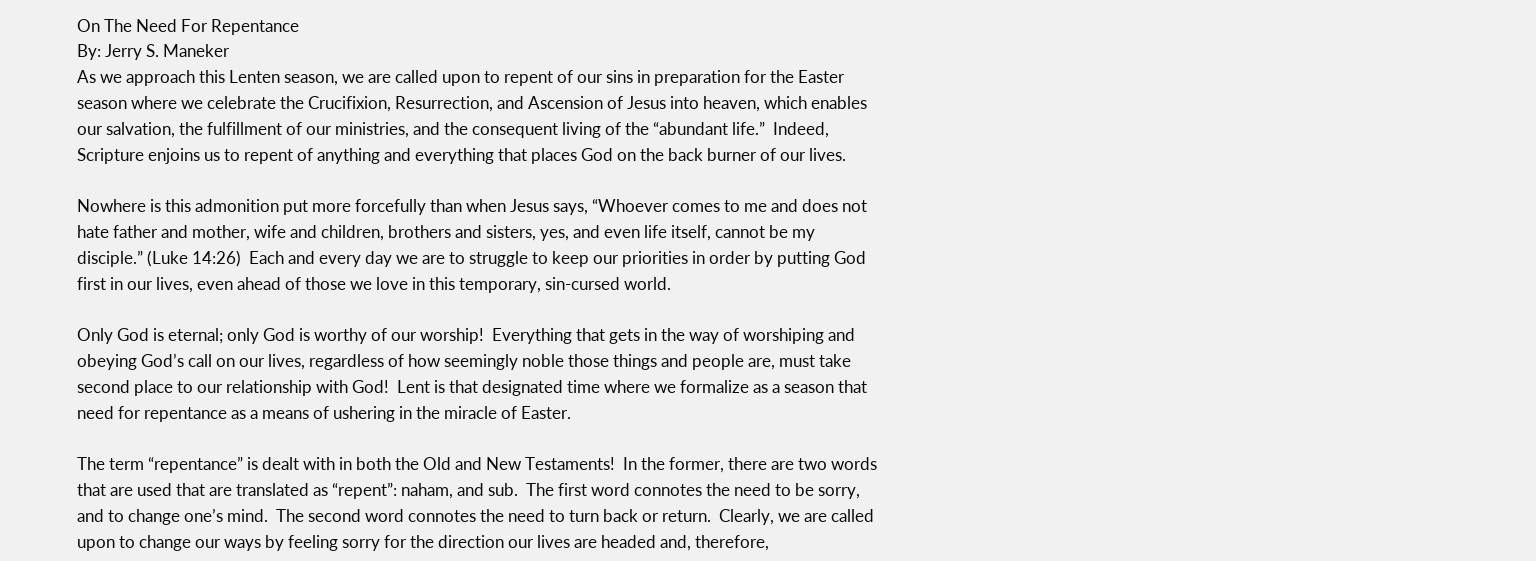On The Need For Repentance
By: Jerry S. Maneker
As we approach this Lenten season, we are called upon to repent of our sins in preparation for the Easter
season where we celebrate the Crucifixion, Resurrection, and Ascension of Jesus into heaven, which enables
our salvation, the fulfillment of our ministries, and the consequent living of the “abundant life.”  Indeed,
Scripture enjoins us to repent of anything and everything that places God on the back burner of our lives.

Nowhere is this admonition put more forcefully than when Jesus says, “Whoever comes to me and does not
hate father and mother, wife and children, brothers and sisters, yes, and even life itself, cannot be my
disciple.” (Luke 14:26)  Each and every day we are to struggle to keep our priorities in order by putting God
first in our lives, even ahead of those we love in this temporary, sin-cursed world.

Only God is eternal; only God is worthy of our worship!  Everything that gets in the way of worshiping and
obeying God’s call on our lives, regardless of how seemingly noble those things and people are, must take
second place to our relationship with God!  Lent is that designated time where we formalize as a season that
need for repentance as a means of ushering in the miracle of Easter.

The term “repentance” is dealt with in both the Old and New Testaments!  In the former, there are two words
that are used that are translated as “repent”: naham, and sub.  The first word connotes the need to be sorry,
and to change one’s mind.  The second word connotes the need to turn back or return.  Clearly, we are called
upon to change our ways by feeling sorry for the direction our lives are headed and, therefore,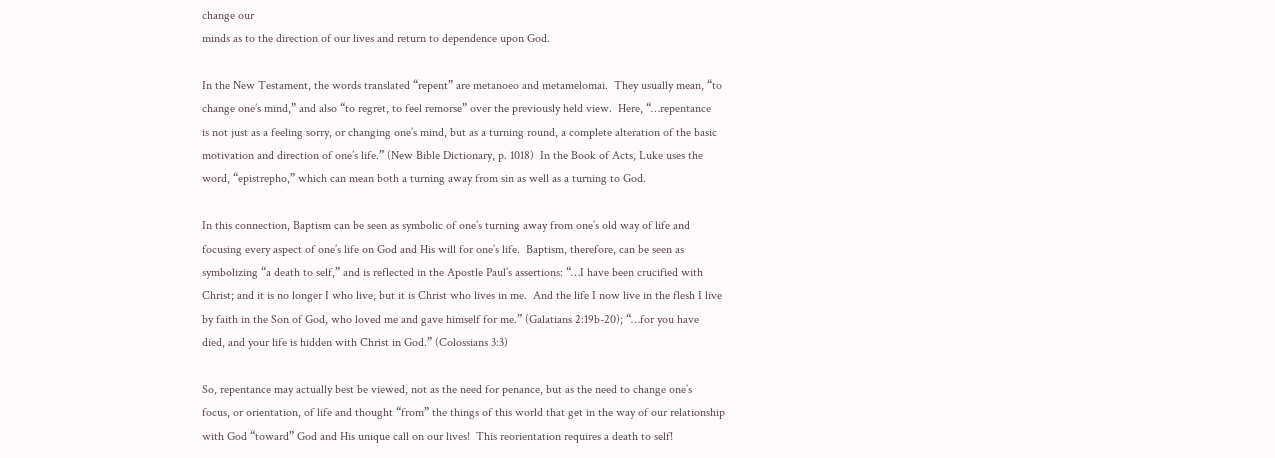change our
minds as to the direction of our lives and return to dependence upon God.

In the New Testament, the words translated “repent” are metanoeo and metamelomai.  They usually mean, “to
change one’s mind,” and also “to regret, to feel remorse” over the previously held view.  Here, “…repentance
is not just as a feeling sorry, or changing one’s mind, but as a turning round, a complete alteration of the basic
motivation and direction of one’s life.” (New Bible Dictionary, p. 1018)  In the Book of Acts, Luke uses the
word, “epistrepho,” which can mean both a turning away from sin as well as a turning to God.

In this connection, Baptism can be seen as symbolic of one’s turning away from one’s old way of life and
focusing every aspect of one’s life on God and His will for one’s life.  Baptism, therefore, can be seen as
symbolizing “a death to self,” and is reflected in the Apostle Paul’s assertions: “…I have been crucified with
Christ; and it is no longer I who live, but it is Christ who lives in me.  And the life I now live in the flesh I live
by faith in the Son of God, who loved me and gave himself for me.” (Galatians 2:19b-20); “…for you have
died, and your life is hidden with Christ in God.” (Colossians 3:3)

So, repentance may actually best be viewed, not as the need for penance, but as the need to change one’s
focus, or orientation, of life and thought “from” the things of this world that get in the way of our relationship
with God “toward” God and His unique call on our lives!  This reorientation requires a death to self!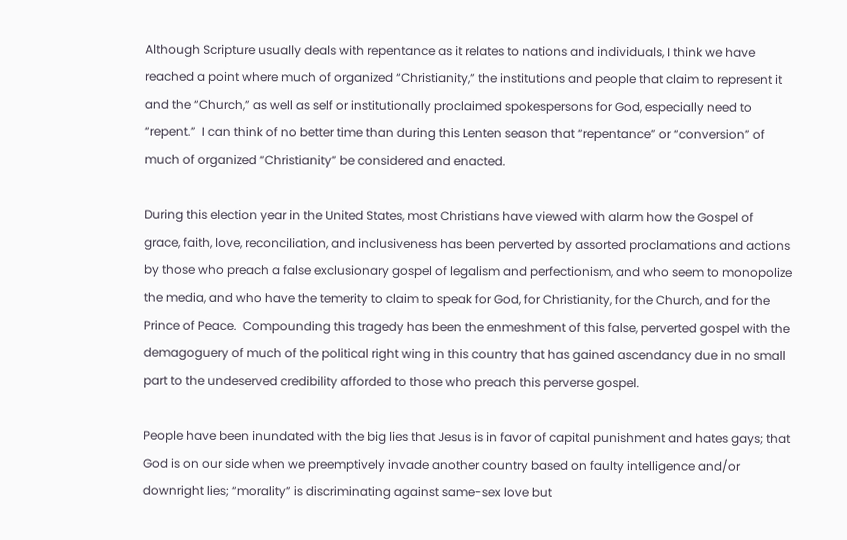Although Scripture usually deals with repentance as it relates to nations and individuals, I think we have
reached a point where much of organized “Christianity,” the institutions and people that claim to represent it
and the “Church,” as well as self or institutionally proclaimed spokespersons for God, especially need to
“repent.”  I can think of no better time than during this Lenten season that “repentance” or “conversion” of
much of organized “Christianity” be considered and enacted.

During this election year in the United States, most Christians have viewed with alarm how the Gospel of
grace, faith, love, reconciliation, and inclusiveness has been perverted by assorted proclamations and actions
by those who preach a false exclusionary gospel of legalism and perfectionism, and who seem to monopolize
the media, and who have the temerity to claim to speak for God, for Christianity, for the Church, and for the
Prince of Peace.  Compounding this tragedy has been the enmeshment of this false, perverted gospel with the
demagoguery of much of the political right wing in this country that has gained ascendancy due in no small
part to the undeserved credibility afforded to those who preach this perverse gospel.

People have been inundated with the big lies that Jesus is in favor of capital punishment and hates gays; that
God is on our side when we preemptively invade another country based on faulty intelligence and/or
downright lies; “morality” is discriminating against same-sex love but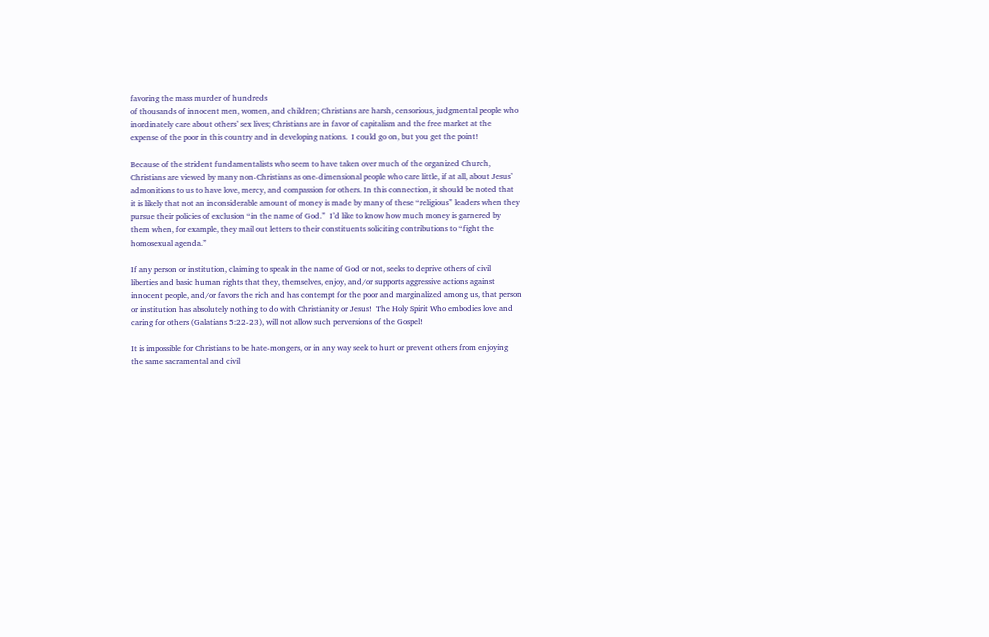favoring the mass murder of hundreds
of thousands of innocent men, women, and children; Christians are harsh, censorious, judgmental people who
inordinately care about others’ sex lives; Christians are in favor of capitalism and the free market at the
expense of the poor in this country and in developing nations.  I could go on, but you get the point!

Because of the strident fundamentalists who seem to have taken over much of the organized Church,
Christians are viewed by many non-Christians as one-dimensional people who care little, if at all, about Jesus’
admonitions to us to have love, mercy, and compassion for others. In this connection, it should be noted that
it is likely that not an inconsiderable amount of money is made by many of these “religious” leaders when they
pursue their policies of exclusion “in the name of God.”  I’d like to know how much money is garnered by
them when, for example, they mail out letters to their constituents soliciting contributions to “fight the
homosexual agenda.”

If any person or institution, claiming to speak in the name of God or not, seeks to deprive others of civil
liberties and basic human rights that they, themselves, enjoy, and/or supports aggressive actions against
innocent people, and/or favors the rich and has contempt for the poor and marginalized among us, that person
or institution has absolutely nothing to do with Christianity or Jesus!  The Holy Spirit Who embodies love and
caring for others (Galatians 5:22-23), will not allow such perversions of the Gospel!

It is impossible for Christians to be hate-mongers, or in any way seek to hurt or prevent others from enjoying
the same sacramental and civil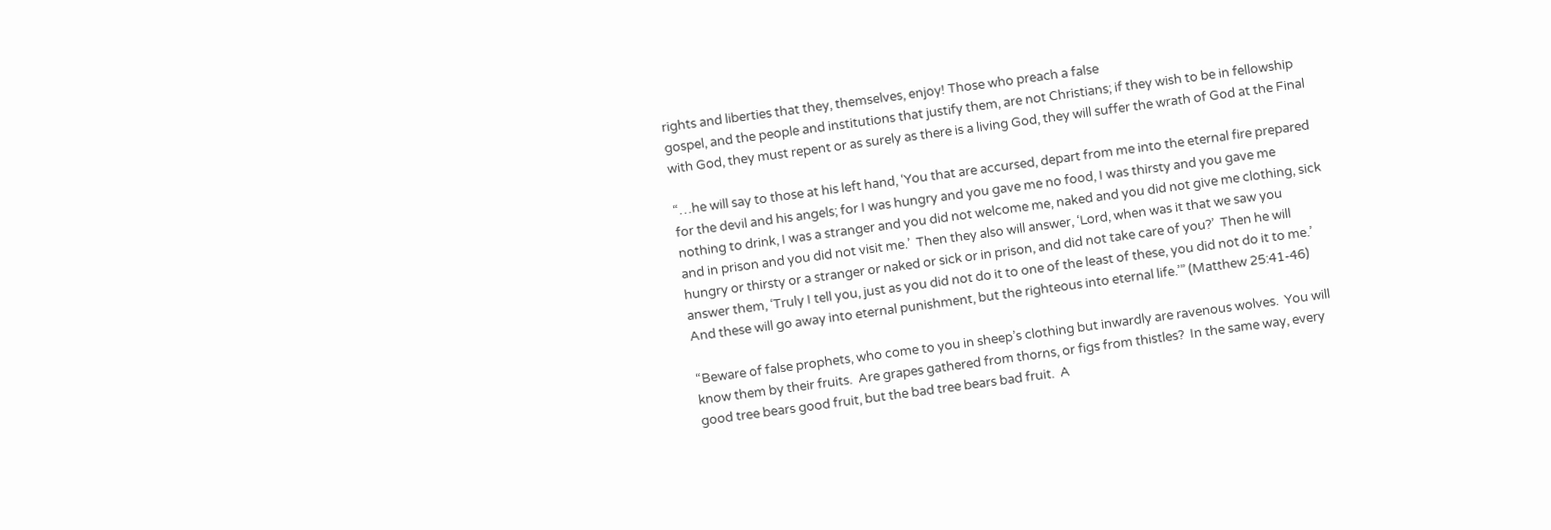rights and liberties that they, themselves, enjoy! Those who preach a false
gospel, and the people and institutions that justify them, are not Christians; if they wish to be in fellowship
with God, they must repent or as surely as there is a living God, they will suffer the wrath of God at the Final

“…he will say to those at his left hand, ‘You that are accursed, depart from me into the eternal fire prepared
for the devil and his angels; for I was hungry and you gave me no food, I was thirsty and you gave me
nothing to drink, I was a stranger and you did not welcome me, naked and you did not give me clothing, sick
and in prison and you did not visit me.’  Then they also will answer, ‘Lord, when was it that we saw you
hungry or thirsty or a stranger or naked or sick or in prison, and did not take care of you?’  Then he will
answer them, ‘Truly I tell you, just as you did not do it to one of the least of these, you did not do it to me.’
And these will go away into eternal punishment, but the righteous into eternal life.’” (Matthew 25:41-46)

“Beware of false prophets, who come to you in sheep’s clothing but inwardly are ravenous wolves.  You will
know them by their fruits.  Are grapes gathered from thorns, or figs from thistles?  In the same way, every
good tree bears good fruit, but the bad tree bears bad fruit.  A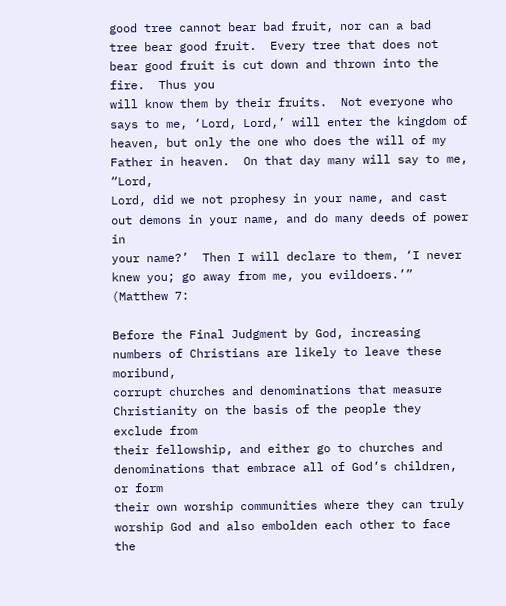good tree cannot bear bad fruit, nor can a bad
tree bear good fruit.  Every tree that does not bear good fruit is cut down and thrown into the fire.  Thus you
will know them by their fruits.  Not everyone who says to me, ‘Lord, Lord,’ will enter the kingdom of
heaven, but only the one who does the will of my Father in heaven.  On that day many will say to me, “Lord,
Lord, did we not prophesy in your name, and cast out demons in your name, and do many deeds of power in
your name?’  Then I will declare to them, ‘I never knew you; go away from me, you evildoers.’” (Matthew 7:

Before the Final Judgment by God, increasing numbers of Christians are likely to leave these moribund,
corrupt churches and denominations that measure Christianity on the basis of the people they exclude from
their fellowship, and either go to churches and denominations that embrace all of God’s children, or form
their own worship communities where they can truly worship God and also embolden each other to face the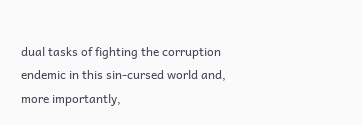dual tasks of fighting the corruption endemic in this sin-cursed world and, more importantly,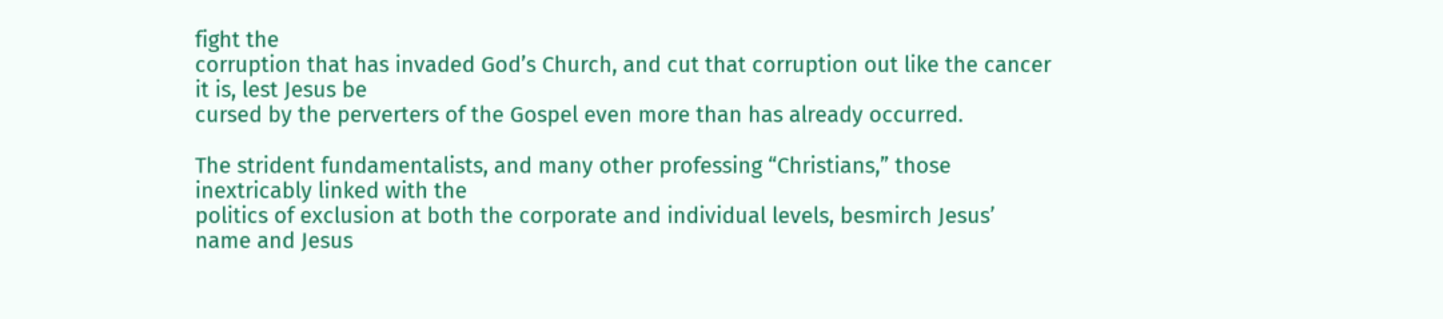fight the
corruption that has invaded God’s Church, and cut that corruption out like the cancer it is, lest Jesus be
cursed by the perverters of the Gospel even more than has already occurred.

The strident fundamentalists, and many other professing “Christians,” those inextricably linked with the
politics of exclusion at both the corporate and individual levels, besmirch Jesus’ name and Jesus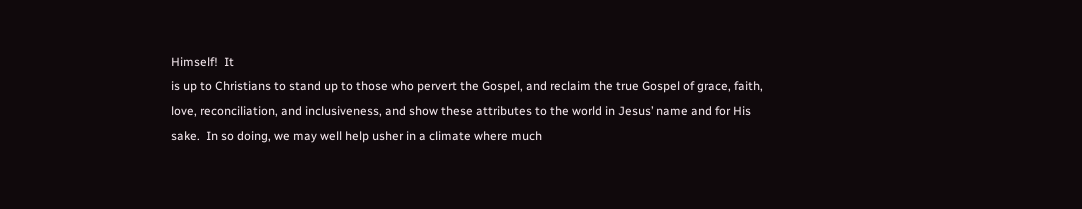Himself!  It
is up to Christians to stand up to those who pervert the Gospel, and reclaim the true Gospel of grace, faith,
love, reconciliation, and inclusiveness, and show these attributes to the world in Jesus’ name and for His
sake.  In so doing, we may well help usher in a climate where much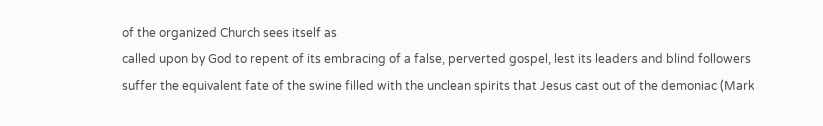of the organized Church sees itself as
called upon by God to repent of its embracing of a false, perverted gospel, lest its leaders and blind followers
suffer the equivalent fate of the swine filled with the unclean spirits that Jesus cast out of the demoniac (Mark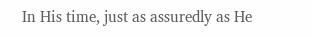In His time, just as assuredly as He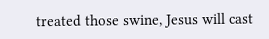treated those swine, Jesus will cast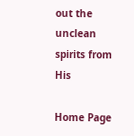out the unclean spirits from His

Home Page